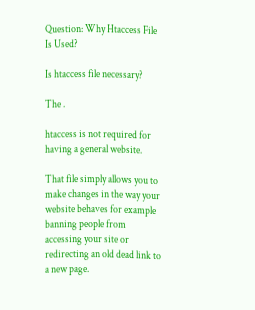Question: Why Htaccess File Is Used?

Is htaccess file necessary?

The .

htaccess is not required for having a general website.

That file simply allows you to make changes in the way your website behaves for example banning people from accessing your site or redirecting an old dead link to a new page.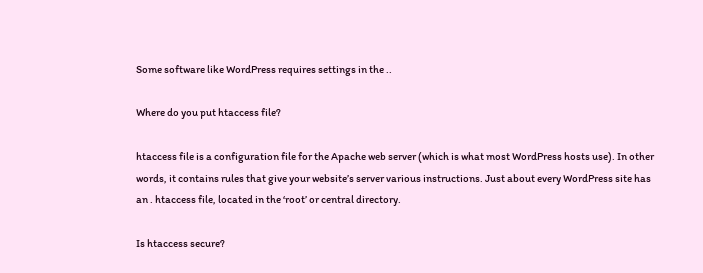Some software like WordPress requires settings in the ..

Where do you put htaccess file?

htaccess file is a configuration file for the Apache web server (which is what most WordPress hosts use). In other words, it contains rules that give your website’s server various instructions. Just about every WordPress site has an . htaccess file, located in the ‘root’ or central directory.

Is htaccess secure?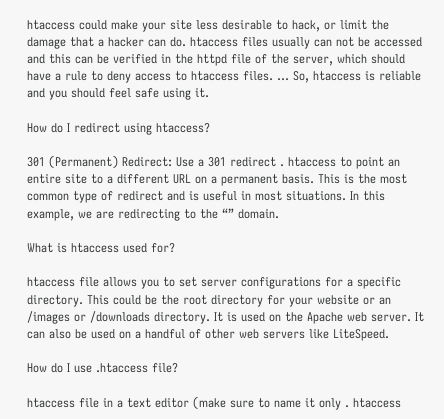htaccess could make your site less desirable to hack, or limit the damage that a hacker can do. htaccess files usually can not be accessed and this can be verified in the httpd file of the server, which should have a rule to deny access to htaccess files. … So, htaccess is reliable and you should feel safe using it.

How do I redirect using htaccess?

301 (Permanent) Redirect: Use a 301 redirect . htaccess to point an entire site to a different URL on a permanent basis. This is the most common type of redirect and is useful in most situations. In this example, we are redirecting to the “” domain.

What is htaccess used for?

htaccess file allows you to set server configurations for a specific directory. This could be the root directory for your website or an /images or /downloads directory. It is used on the Apache web server. It can also be used on a handful of other web servers like LiteSpeed.

How do I use .htaccess file?

htaccess file in a text editor (make sure to name it only . htaccess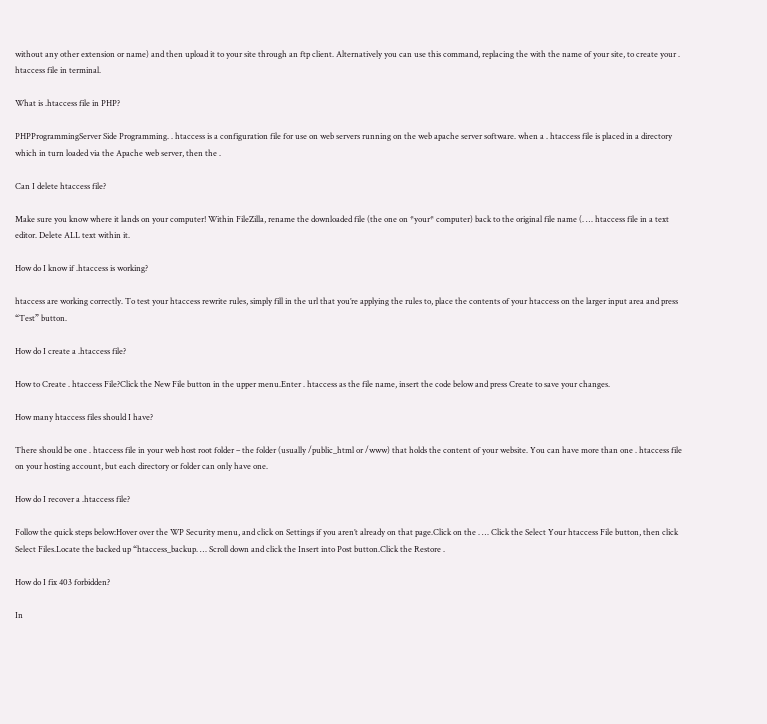without any other extension or name) and then upload it to your site through an ftp client. Alternatively you can use this command, replacing the with the name of your site, to create your . htaccess file in terminal.

What is .htaccess file in PHP?

PHPProgrammingServer Side Programming. . htaccess is a configuration file for use on web servers running on the web apache server software. when a . htaccess file is placed in a directory which in turn loaded via the Apache web server, then the .

Can I delete htaccess file?

Make sure you know where it lands on your computer! Within FileZilla, rename the downloaded file (the one on *your* computer) back to the original file name (. … htaccess file in a text editor. Delete ALL text within it.

How do I know if .htaccess is working?

htaccess are working correctly. To test your htaccess rewrite rules, simply fill in the url that you’re applying the rules to, place the contents of your htaccess on the larger input area and press “Test” button.

How do I create a .htaccess file?

How to Create . htaccess File?Click the New File button in the upper menu.Enter . htaccess as the file name, insert the code below and press Create to save your changes.

How many htaccess files should I have?

There should be one . htaccess file in your web host root folder – the folder (usually /public_html or /www) that holds the content of your website. You can have more than one . htaccess file on your hosting account, but each directory or folder can only have one.

How do I recover a .htaccess file?

Follow the quick steps below:Hover over the WP Security menu, and click on Settings if you aren’t already on that page.Click on the . … Click the Select Your htaccess File button, then click Select Files.Locate the backed up “htaccess_backup. … Scroll down and click the Insert into Post button.Click the Restore .

How do I fix 403 forbidden?

In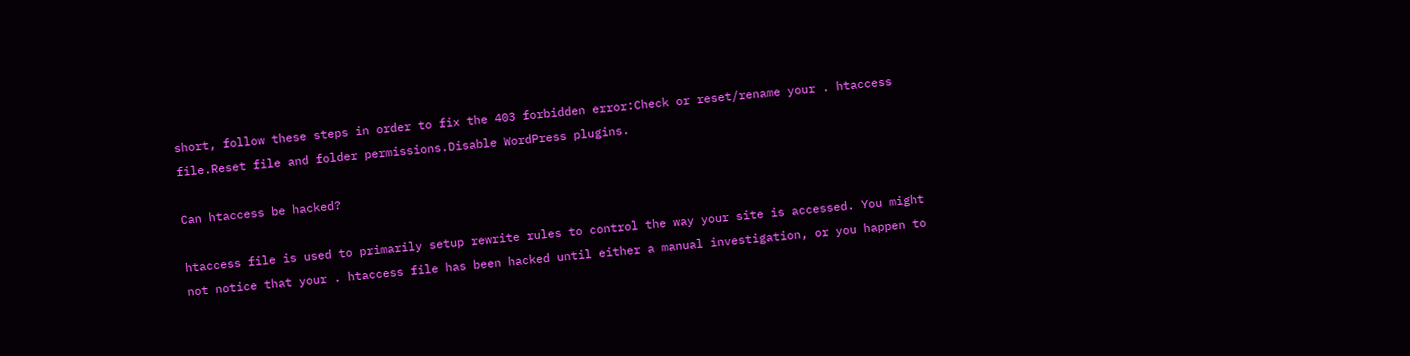short, follow these steps in order to fix the 403 forbidden error:Check or reset/rename your . htaccess file.Reset file and folder permissions.Disable WordPress plugins.

Can htaccess be hacked?

htaccess file is used to primarily setup rewrite rules to control the way your site is accessed. You might not notice that your . htaccess file has been hacked until either a manual investigation, or you happen to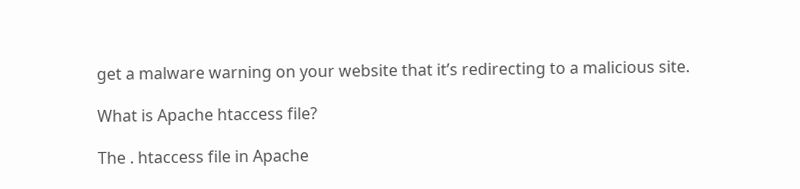get a malware warning on your website that it’s redirecting to a malicious site.

What is Apache htaccess file?

The . htaccess file in Apache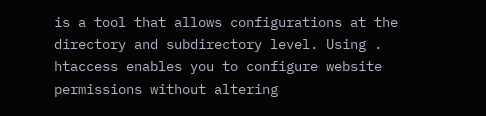is a tool that allows configurations at the directory and subdirectory level. Using . htaccess enables you to configure website permissions without altering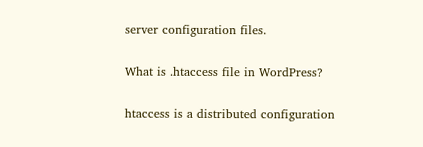server configuration files.

What is .htaccess file in WordPress?

htaccess is a distributed configuration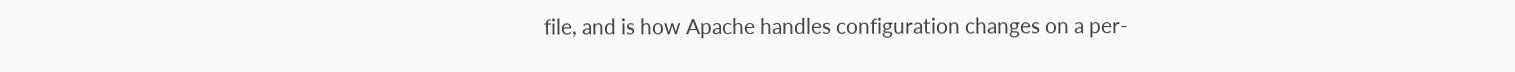file, and is how Apache handles configuration changes on a per-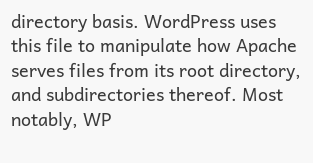directory basis. WordPress uses this file to manipulate how Apache serves files from its root directory, and subdirectories thereof. Most notably, WP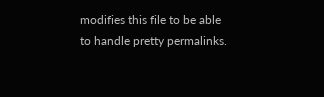modifies this file to be able to handle pretty permalinks.